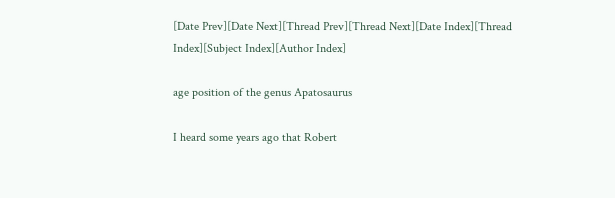[Date Prev][Date Next][Thread Prev][Thread Next][Date Index][Thread Index][Subject Index][Author Index]

age position of the genus Apatosaurus

I heard some years ago that Robert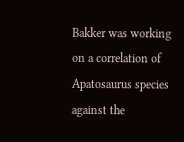Bakker was working on a correlation of
Apatosaurus species against the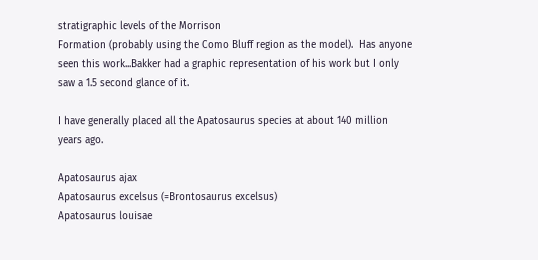stratigraphic levels of the Morrison
Formation (probably using the Como Bluff region as the model).  Has anyone
seen this work...Bakker had a graphic representation of his work but I only
saw a 1.5 second glance of it.

I have generally placed all the Apatosaurus species at about 140 million
years ago.

Apatosaurus ajax
Apatosaurus excelsus (=Brontosaurus excelsus)
Apatosaurus louisae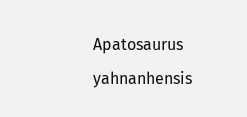Apatosaurus yahnanhensis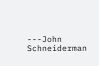---John Schneiderman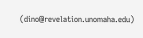(dino@revelation.unomaha.edu)